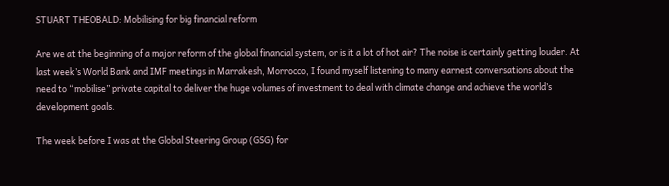STUART THEOBALD: Mobilising for big financial reform

Are we at the beginning of a major reform of the global financial system, or is it a lot of hot air? The noise is certainly getting louder. At last week’s World Bank and IMF meetings in Marrakesh, Morrocco, I found myself listening to many earnest conversations about the need to “mobilise” private capital to deliver the huge volumes of investment to deal with climate change and achieve the world’s development goals.

The week before I was at the Global Steering Group (GSG) for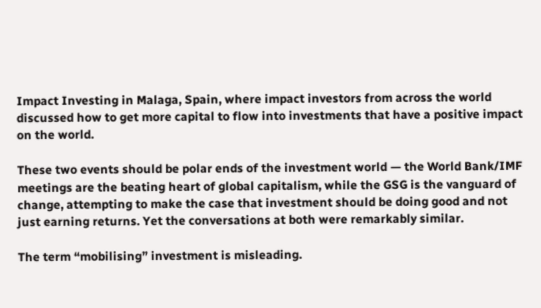Impact Investing in Malaga, Spain, where impact investors from across the world discussed how to get more capital to flow into investments that have a positive impact on the world.

These two events should be polar ends of the investment world — the World Bank/IMF meetings are the beating heart of global capitalism, while the GSG is the vanguard of change, attempting to make the case that investment should be doing good and not just earning returns. Yet the conversations at both were remarkably similar.

The term “mobilising” investment is misleading.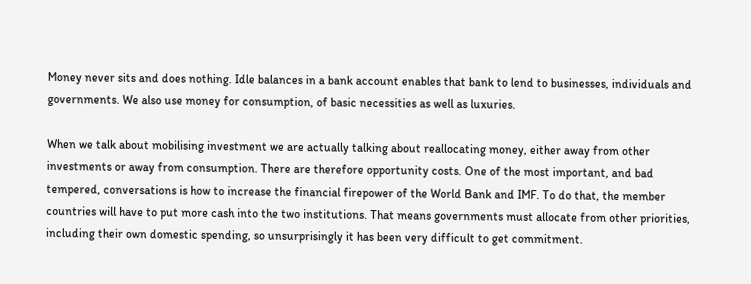Money never sits and does nothing. Idle balances in a bank account enables that bank to lend to businesses, individuals and governments. We also use money for consumption, of basic necessities as well as luxuries.

When we talk about mobilising investment we are actually talking about reallocating money, either away from other investments or away from consumption. There are therefore opportunity costs. One of the most important, and bad tempered, conversations is how to increase the financial firepower of the World Bank and IMF. To do that, the member countries will have to put more cash into the two institutions. That means governments must allocate from other priorities, including their own domestic spending, so unsurprisingly it has been very difficult to get commitment.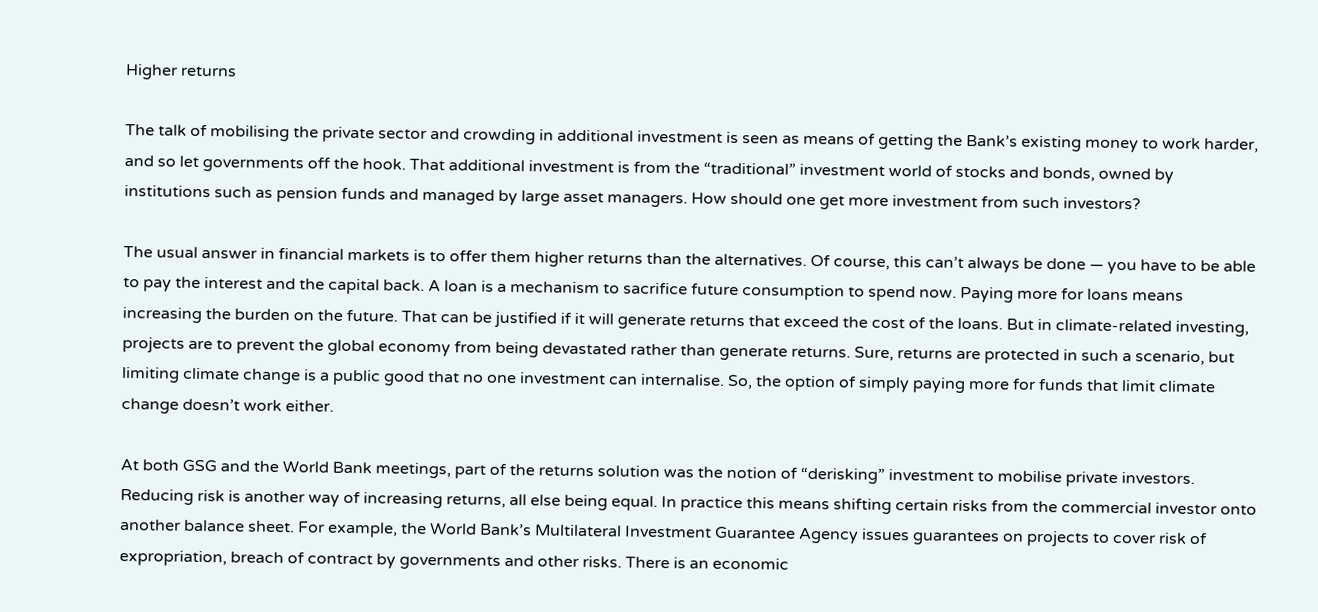Higher returns

The talk of mobilising the private sector and crowding in additional investment is seen as means of getting the Bank’s existing money to work harder, and so let governments off the hook. That additional investment is from the “traditional” investment world of stocks and bonds, owned by institutions such as pension funds and managed by large asset managers. How should one get more investment from such investors?

The usual answer in financial markets is to offer them higher returns than the alternatives. Of course, this can’t always be done — you have to be able to pay the interest and the capital back. A loan is a mechanism to sacrifice future consumption to spend now. Paying more for loans means increasing the burden on the future. That can be justified if it will generate returns that exceed the cost of the loans. But in climate-related investing, projects are to prevent the global economy from being devastated rather than generate returns. Sure, returns are protected in such a scenario, but limiting climate change is a public good that no one investment can internalise. So, the option of simply paying more for funds that limit climate change doesn’t work either.

At both GSG and the World Bank meetings, part of the returns solution was the notion of “derisking” investment to mobilise private investors. Reducing risk is another way of increasing returns, all else being equal. In practice this means shifting certain risks from the commercial investor onto another balance sheet. For example, the World Bank’s Multilateral Investment Guarantee Agency issues guarantees on projects to cover risk of expropriation, breach of contract by governments and other risks. There is an economic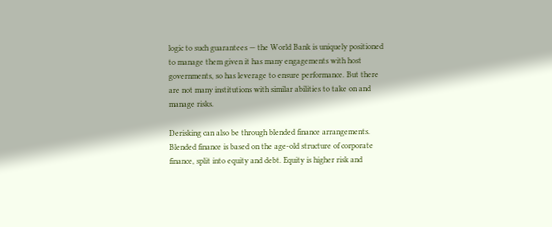logic to such guarantees — the World Bank is uniquely positioned to manage them given it has many engagements with host governments, so has leverage to ensure performance. But there are not many institutions with similar abilities to take on and manage risks.

Derisking can also be through blended finance arrangements. Blended finance is based on the age-old structure of corporate finance, split into equity and debt. Equity is higher risk and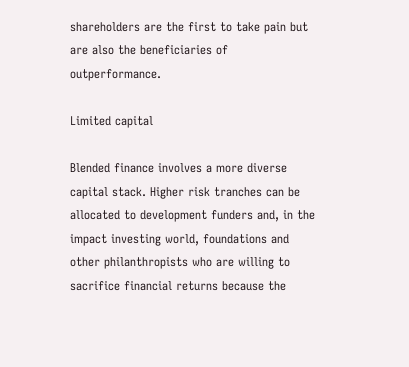shareholders are the first to take pain but are also the beneficiaries of outperformance.

Limited capital

Blended finance involves a more diverse capital stack. Higher risk tranches can be allocated to development funders and, in the impact investing world, foundations and other philanthropists who are willing to sacrifice financial returns because the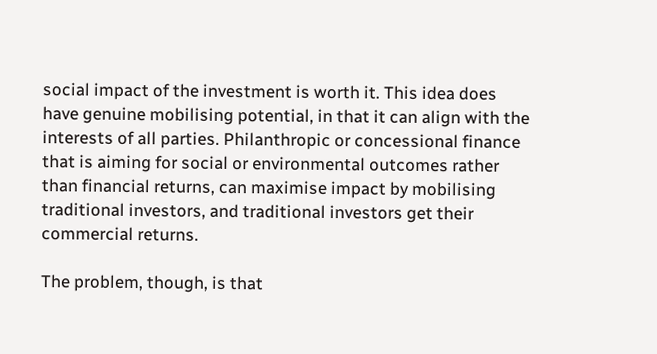social impact of the investment is worth it. This idea does have genuine mobilising potential, in that it can align with the interests of all parties. Philanthropic or concessional finance that is aiming for social or environmental outcomes rather than financial returns, can maximise impact by mobilising traditional investors, and traditional investors get their commercial returns.

The problem, though, is that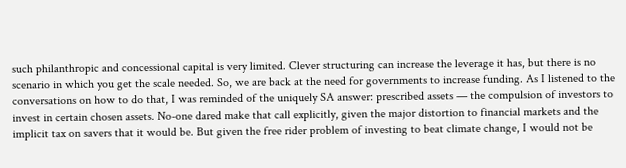such philanthropic and concessional capital is very limited. Clever structuring can increase the leverage it has, but there is no scenario in which you get the scale needed. So, we are back at the need for governments to increase funding. As I listened to the conversations on how to do that, I was reminded of the uniquely SA answer: prescribed assets — the compulsion of investors to invest in certain chosen assets. No-one dared make that call explicitly, given the major distortion to financial markets and the implicit tax on savers that it would be. But given the free rider problem of investing to beat climate change, I would not be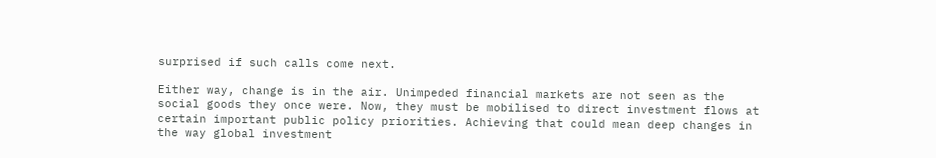surprised if such calls come next.

Either way, change is in the air. Unimpeded financial markets are not seen as the social goods they once were. Now, they must be mobilised to direct investment flows at certain important public policy priorities. Achieving that could mean deep changes in the way global investment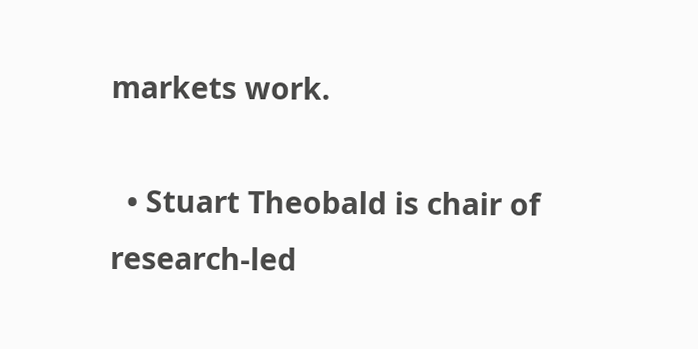markets work.

  • Stuart Theobald is chair of research-led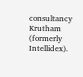consultancy Krutham (formerly Intellidex).